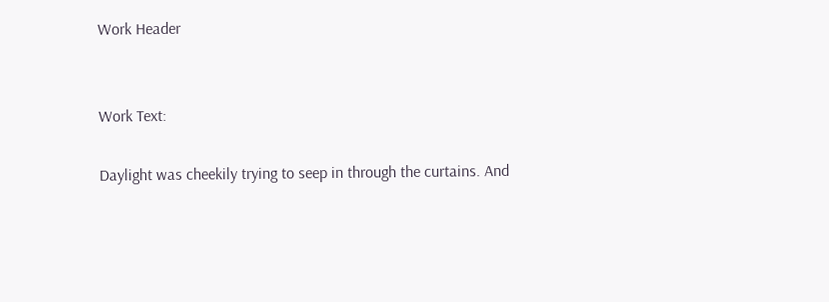Work Header


Work Text:

Daylight was cheekily trying to seep in through the curtains. And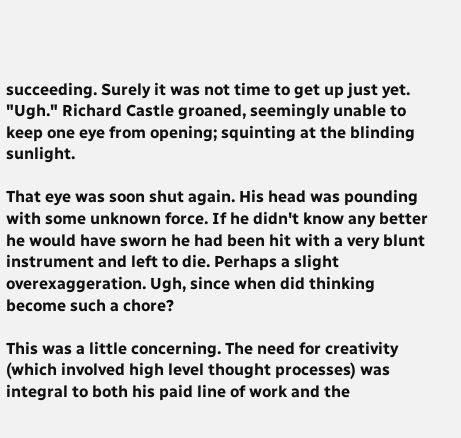succeeding. Surely it was not time to get up just yet. "Ugh." Richard Castle groaned, seemingly unable to keep one eye from opening; squinting at the blinding sunlight.

That eye was soon shut again. His head was pounding with some unknown force. If he didn't know any better he would have sworn he had been hit with a very blunt instrument and left to die. Perhaps a slight overexaggeration. Ugh, since when did thinking become such a chore?

This was a little concerning. The need for creativity (which involved high level thought processes) was integral to both his paid line of work and the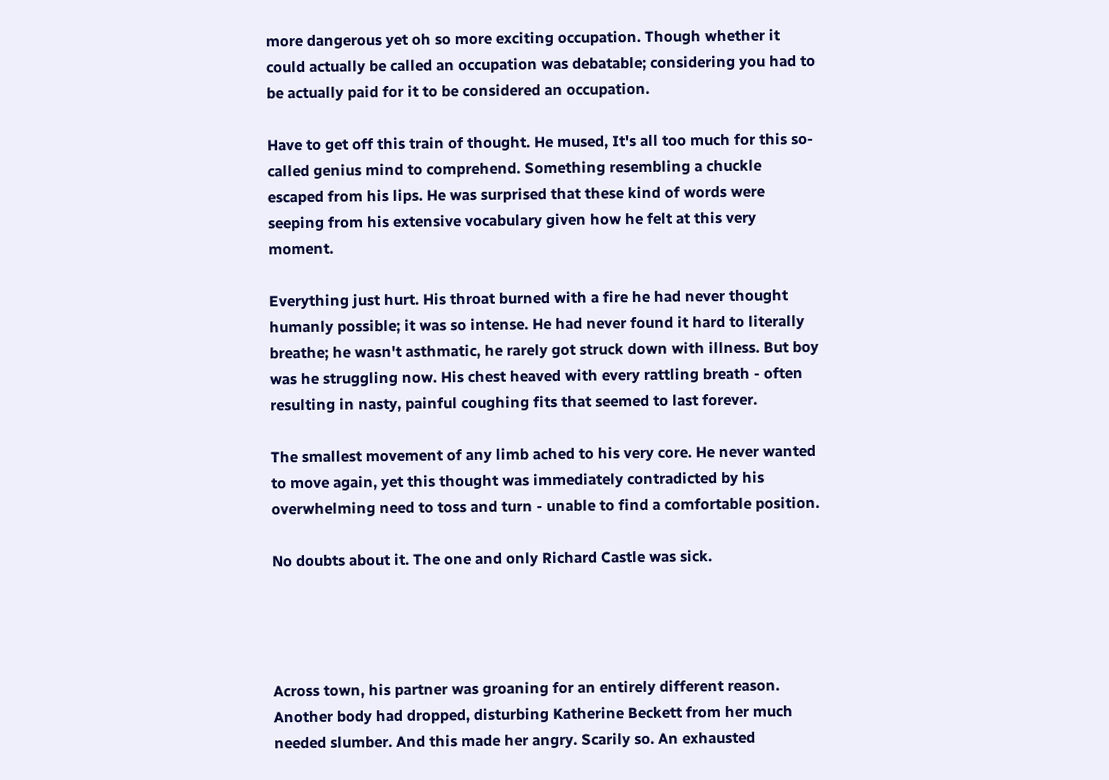more dangerous yet oh so more exciting occupation. Though whether it could actually be called an occupation was debatable; considering you had to be actually paid for it to be considered an occupation.

Have to get off this train of thought. He mused, It's all too much for this so-called genius mind to comprehend. Something resembling a chuckle escaped from his lips. He was surprised that these kind of words were seeping from his extensive vocabulary given how he felt at this very moment.

Everything just hurt. His throat burned with a fire he had never thought humanly possible; it was so intense. He had never found it hard to literally breathe; he wasn't asthmatic, he rarely got struck down with illness. But boy was he struggling now. His chest heaved with every rattling breath - often resulting in nasty, painful coughing fits that seemed to last forever.

The smallest movement of any limb ached to his very core. He never wanted to move again, yet this thought was immediately contradicted by his overwhelming need to toss and turn - unable to find a comfortable position.

No doubts about it. The one and only Richard Castle was sick.




Across town, his partner was groaning for an entirely different reason. Another body had dropped, disturbing Katherine Beckett from her much needed slumber. And this made her angry. Scarily so. An exhausted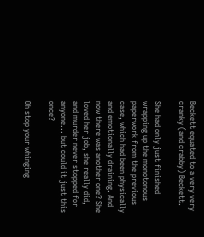Beckett equated to a very very cranky (and crabby) Beckett.

She had only just finished wrapping up the monotonous paperwork from the previous case, which had been physically and emotionally draining. And now there was another one? She loved her job, she really did, and murder never stopped for anyone... but could it just this once?

Oh stop your whinging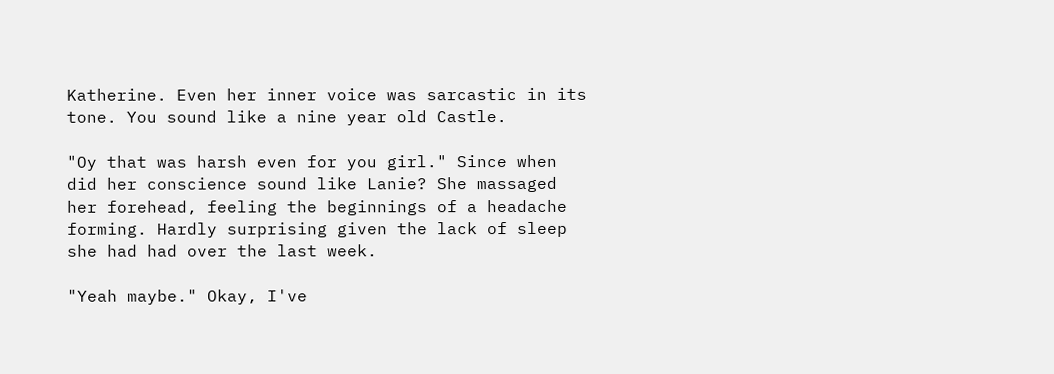Katherine. Even her inner voice was sarcastic in its tone. You sound like a nine year old Castle.

"Oy that was harsh even for you girl." Since when did her conscience sound like Lanie? She massaged her forehead, feeling the beginnings of a headache forming. Hardly surprising given the lack of sleep she had had over the last week.

"Yeah maybe." Okay, I've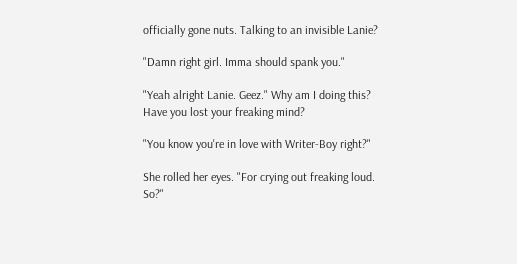officially gone nuts. Talking to an invisible Lanie?

"Damn right girl. Imma should spank you."

"Yeah alright Lanie. Geez." Why am I doing this? Have you lost your freaking mind?

"You know you're in love with Writer-Boy right?"

She rolled her eyes. "For crying out freaking loud. So?"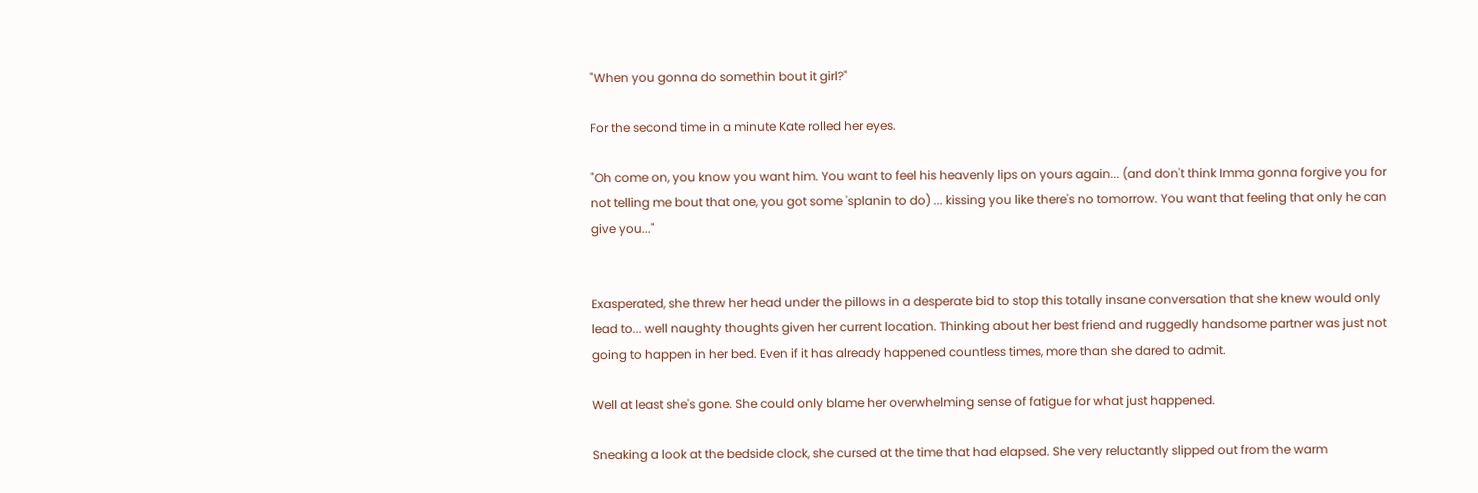"When you gonna do somethin bout it girl?"

For the second time in a minute Kate rolled her eyes.

"Oh come on, you know you want him. You want to feel his heavenly lips on yours again... (and don't think Imma gonna forgive you for not telling me bout that one, you got some 'splanin to do) ... kissing you like there's no tomorrow. You want that feeling that only he can give you..."


Exasperated, she threw her head under the pillows in a desperate bid to stop this totally insane conversation that she knew would only lead to... well naughty thoughts given her current location. Thinking about her best friend and ruggedly handsome partner was just not going to happen in her bed. Even if it has already happened countless times, more than she dared to admit.

Well at least she's gone. She could only blame her overwhelming sense of fatigue for what just happened.

Sneaking a look at the bedside clock, she cursed at the time that had elapsed. She very reluctantly slipped out from the warm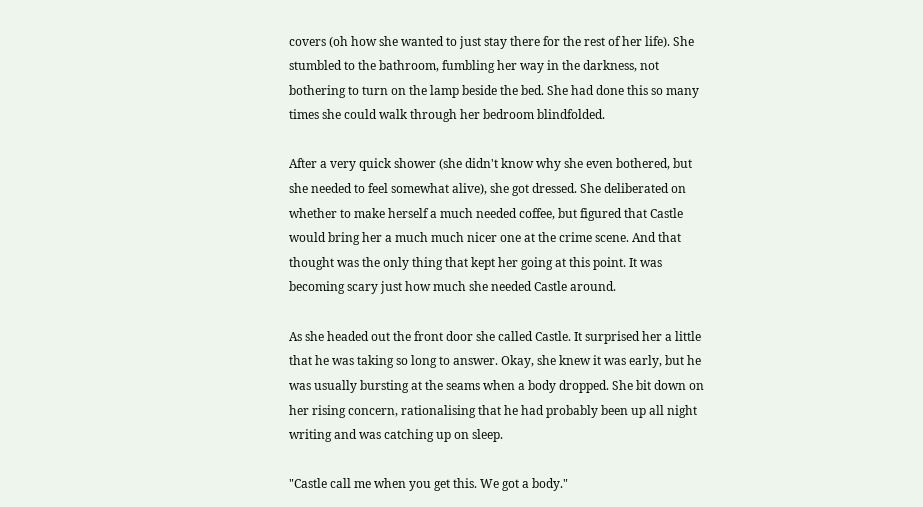covers (oh how she wanted to just stay there for the rest of her life). She stumbled to the bathroom, fumbling her way in the darkness, not bothering to turn on the lamp beside the bed. She had done this so many times she could walk through her bedroom blindfolded.

After a very quick shower (she didn't know why she even bothered, but she needed to feel somewhat alive), she got dressed. She deliberated on whether to make herself a much needed coffee, but figured that Castle would bring her a much much nicer one at the crime scene. And that thought was the only thing that kept her going at this point. It was becoming scary just how much she needed Castle around.

As she headed out the front door she called Castle. It surprised her a little that he was taking so long to answer. Okay, she knew it was early, but he was usually bursting at the seams when a body dropped. She bit down on her rising concern, rationalising that he had probably been up all night writing and was catching up on sleep.

"Castle call me when you get this. We got a body."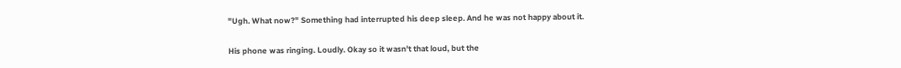"Ugh. What now?" Something had interrupted his deep sleep. And he was not happy about it.

His phone was ringing. Loudly. Okay so it wasn't that loud, but the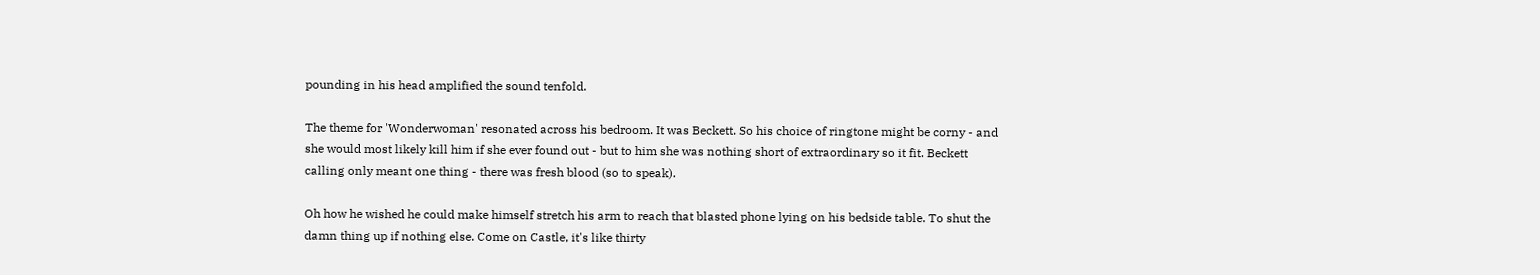pounding in his head amplified the sound tenfold.

The theme for 'Wonderwoman' resonated across his bedroom. It was Beckett. So his choice of ringtone might be corny - and she would most likely kill him if she ever found out - but to him she was nothing short of extraordinary so it fit. Beckett calling only meant one thing - there was fresh blood (so to speak).

Oh how he wished he could make himself stretch his arm to reach that blasted phone lying on his bedside table. To shut the damn thing up if nothing else. Come on Castle, it's like thirty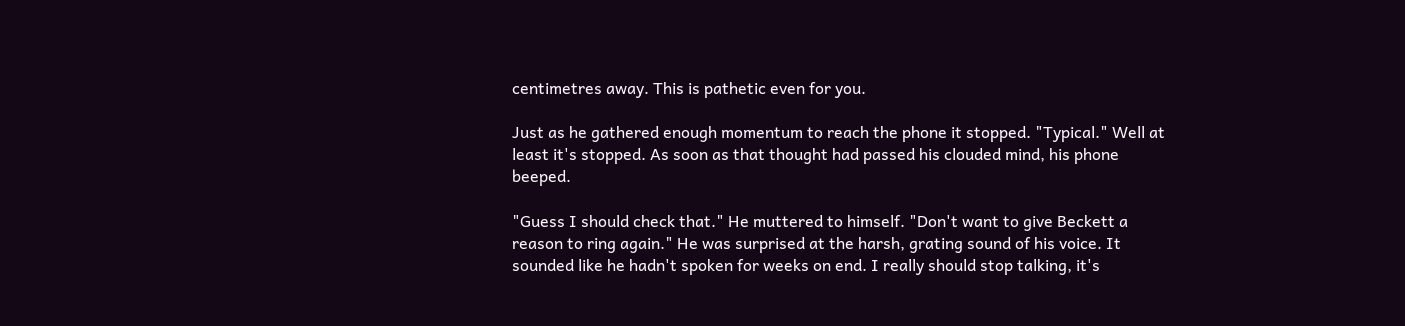centimetres away. This is pathetic even for you.

Just as he gathered enough momentum to reach the phone it stopped. "Typical." Well at least it's stopped. As soon as that thought had passed his clouded mind, his phone beeped.

"Guess I should check that." He muttered to himself. "Don't want to give Beckett a reason to ring again." He was surprised at the harsh, grating sound of his voice. It sounded like he hadn't spoken for weeks on end. I really should stop talking, it's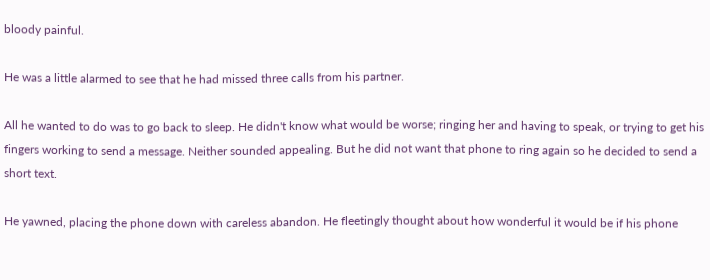bloody painful.

He was a little alarmed to see that he had missed three calls from his partner.

All he wanted to do was to go back to sleep. He didn't know what would be worse; ringing her and having to speak, or trying to get his fingers working to send a message. Neither sounded appealing. But he did not want that phone to ring again so he decided to send a short text.

He yawned, placing the phone down with careless abandon. He fleetingly thought about how wonderful it would be if his phone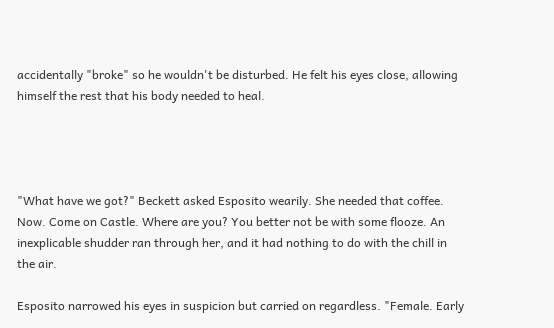accidentally "broke" so he wouldn't be disturbed. He felt his eyes close, allowing himself the rest that his body needed to heal.




"What have we got?" Beckett asked Esposito wearily. She needed that coffee. Now. Come on Castle. Where are you? You better not be with some flooze. An inexplicable shudder ran through her, and it had nothing to do with the chill in the air.

Esposito narrowed his eyes in suspicion but carried on regardless. "Female. Early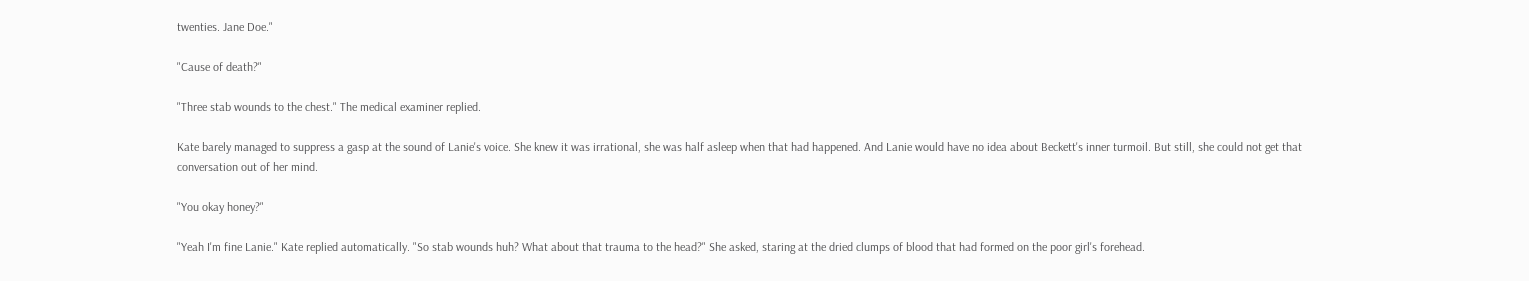twenties. Jane Doe."

"Cause of death?"

"Three stab wounds to the chest." The medical examiner replied.

Kate barely managed to suppress a gasp at the sound of Lanie's voice. She knew it was irrational, she was half asleep when that had happened. And Lanie would have no idea about Beckett's inner turmoil. But still, she could not get that conversation out of her mind.

"You okay honey?"

"Yeah I'm fine Lanie." Kate replied automatically. "So stab wounds huh? What about that trauma to the head?" She asked, staring at the dried clumps of blood that had formed on the poor girl's forehead.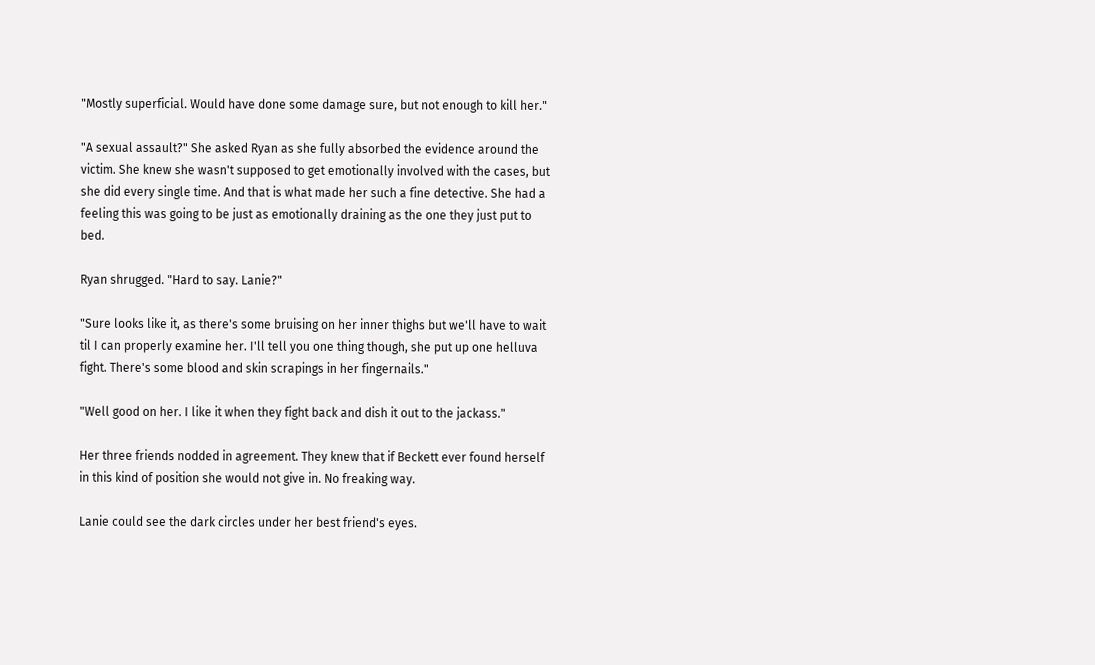"Mostly superficial. Would have done some damage sure, but not enough to kill her."

"A sexual assault?" She asked Ryan as she fully absorbed the evidence around the victim. She knew she wasn't supposed to get emotionally involved with the cases, but she did every single time. And that is what made her such a fine detective. She had a feeling this was going to be just as emotionally draining as the one they just put to bed.

Ryan shrugged. "Hard to say. Lanie?"

"Sure looks like it, as there's some bruising on her inner thighs but we'll have to wait til I can properly examine her. I'll tell you one thing though, she put up one helluva fight. There's some blood and skin scrapings in her fingernails."

"Well good on her. I like it when they fight back and dish it out to the jackass."

Her three friends nodded in agreement. They knew that if Beckett ever found herself in this kind of position she would not give in. No freaking way.

Lanie could see the dark circles under her best friend's eyes.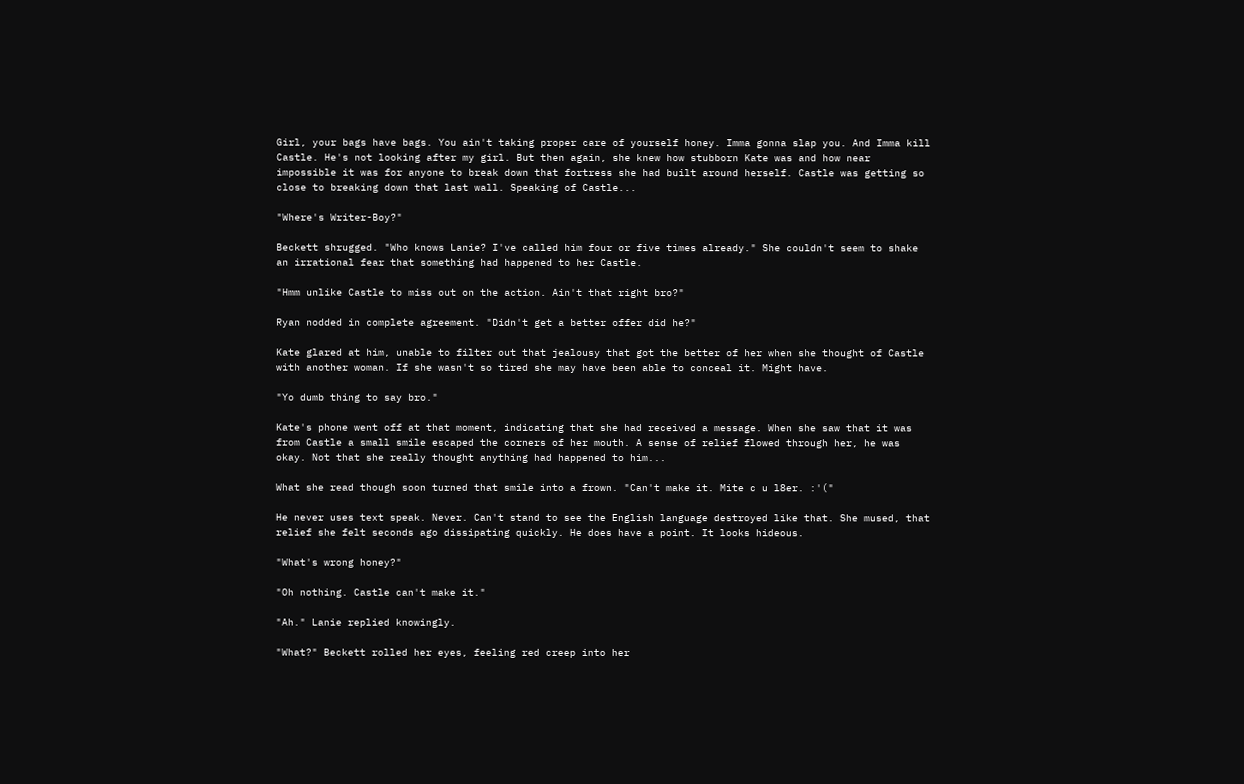Girl, your bags have bags. You ain't taking proper care of yourself honey. Imma gonna slap you. And Imma kill Castle. He's not looking after my girl. But then again, she knew how stubborn Kate was and how near impossible it was for anyone to break down that fortress she had built around herself. Castle was getting so close to breaking down that last wall. Speaking of Castle...

"Where's Writer-Boy?"

Beckett shrugged. "Who knows Lanie? I've called him four or five times already." She couldn't seem to shake an irrational fear that something had happened to her Castle.

"Hmm unlike Castle to miss out on the action. Ain't that right bro?"

Ryan nodded in complete agreement. "Didn't get a better offer did he?"

Kate glared at him, unable to filter out that jealousy that got the better of her when she thought of Castle with another woman. If she wasn't so tired she may have been able to conceal it. Might have.

"Yo dumb thing to say bro."

Kate's phone went off at that moment, indicating that she had received a message. When she saw that it was from Castle a small smile escaped the corners of her mouth. A sense of relief flowed through her, he was okay. Not that she really thought anything had happened to him...

What she read though soon turned that smile into a frown. "Can't make it. Mite c u l8er. :'("

He never uses text speak. Never. Can't stand to see the English language destroyed like that. She mused, that relief she felt seconds ago dissipating quickly. He does have a point. It looks hideous.

"What's wrong honey?"

"Oh nothing. Castle can't make it."

"Ah." Lanie replied knowingly.

"What?" Beckett rolled her eyes, feeling red creep into her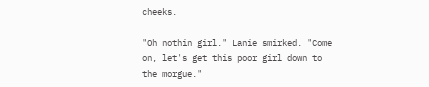cheeks.

"Oh nothin girl." Lanie smirked. "Come on, let's get this poor girl down to the morgue."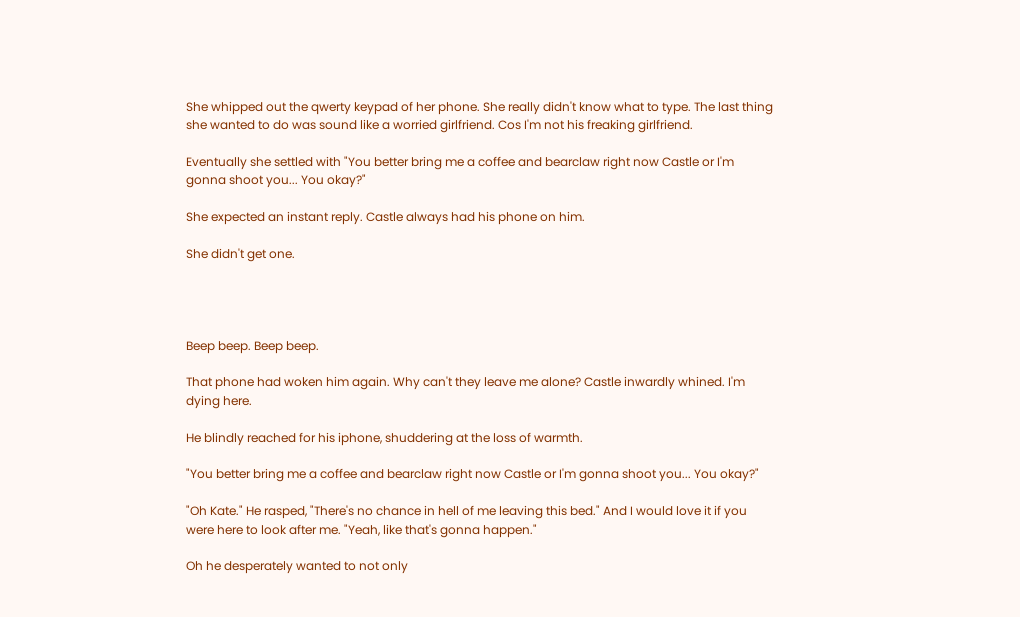She whipped out the qwerty keypad of her phone. She really didn't know what to type. The last thing she wanted to do was sound like a worried girlfriend. Cos I'm not his freaking girlfriend.

Eventually she settled with "You better bring me a coffee and bearclaw right now Castle or I'm gonna shoot you... You okay?"

She expected an instant reply. Castle always had his phone on him.

She didn't get one.




Beep beep. Beep beep.

That phone had woken him again. Why can't they leave me alone? Castle inwardly whined. I'm dying here.

He blindly reached for his iphone, shuddering at the loss of warmth.

"You better bring me a coffee and bearclaw right now Castle or I'm gonna shoot you... You okay?"

"Oh Kate." He rasped, "There's no chance in hell of me leaving this bed." And I would love it if you were here to look after me. "Yeah, like that's gonna happen."

Oh he desperately wanted to not only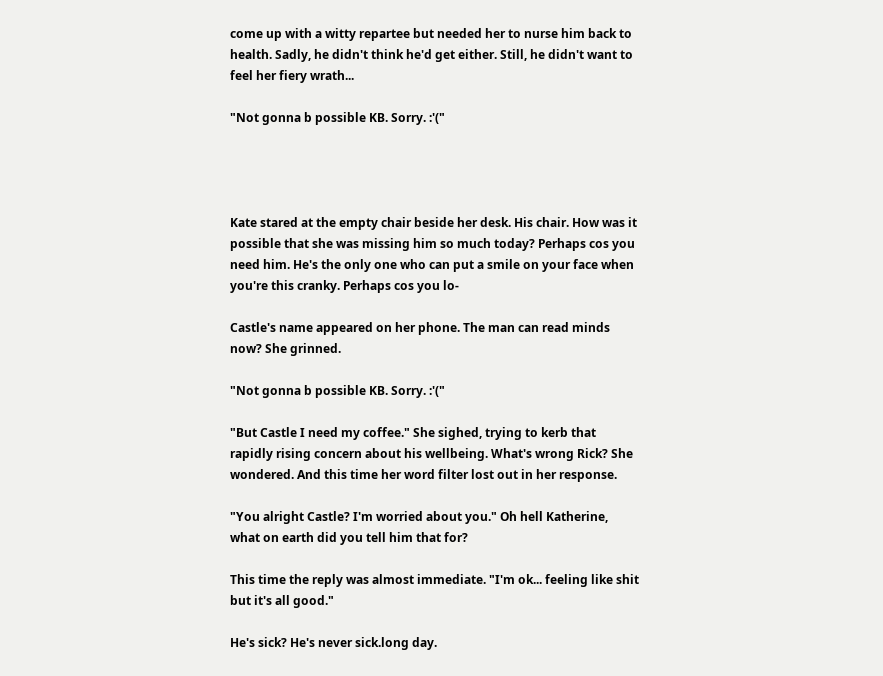come up with a witty repartee but needed her to nurse him back to health. Sadly, he didn't think he'd get either. Still, he didn't want to feel her fiery wrath...

"Not gonna b possible KB. Sorry. :'("




Kate stared at the empty chair beside her desk. His chair. How was it possible that she was missing him so much today? Perhaps cos you need him. He's the only one who can put a smile on your face when you're this cranky. Perhaps cos you lo-

Castle's name appeared on her phone. The man can read minds now? She grinned.

"Not gonna b possible KB. Sorry. :'("

"But Castle I need my coffee." She sighed, trying to kerb that rapidly rising concern about his wellbeing. What's wrong Rick? She wondered. And this time her word filter lost out in her response.

"You alright Castle? I'm worried about you." Oh hell Katherine, what on earth did you tell him that for?

This time the reply was almost immediate. "I'm ok... feeling like shit but it's all good."

He's sick? He's never sick.long day.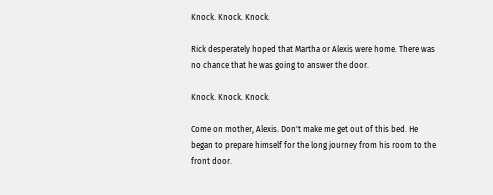Knock. Knock. Knock.

Rick desperately hoped that Martha or Alexis were home. There was no chance that he was going to answer the door.

Knock. Knock. Knock.

Come on mother, Alexis. Don't make me get out of this bed. He began to prepare himself for the long journey from his room to the front door.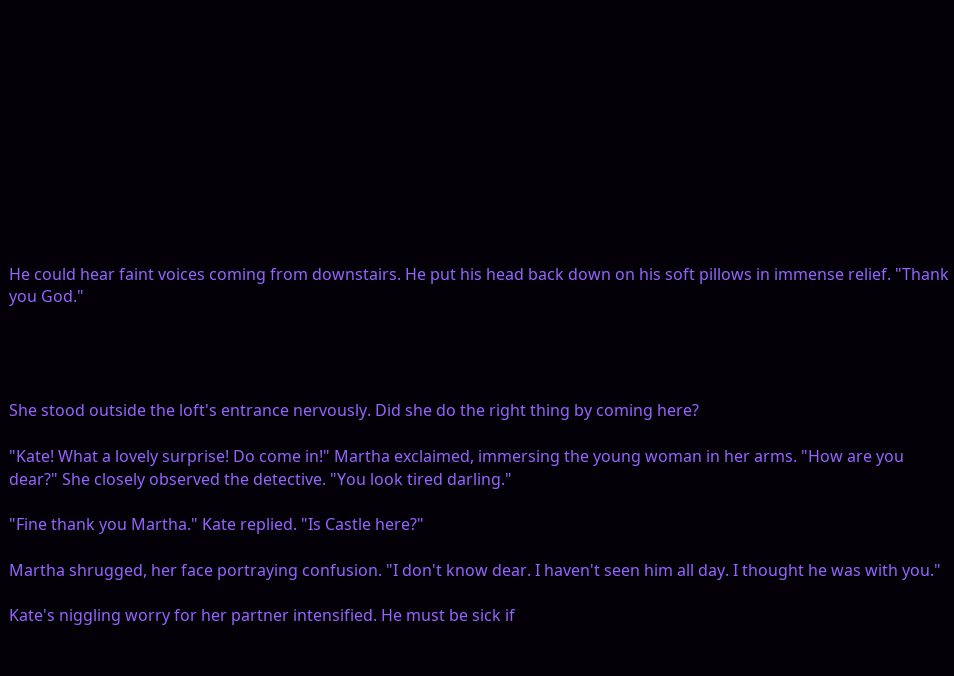He could hear faint voices coming from downstairs. He put his head back down on his soft pillows in immense relief. "Thank you God."




She stood outside the loft's entrance nervously. Did she do the right thing by coming here?

"Kate! What a lovely surprise! Do come in!" Martha exclaimed, immersing the young woman in her arms. "How are you dear?" She closely observed the detective. "You look tired darling."

"Fine thank you Martha." Kate replied. "Is Castle here?"

Martha shrugged, her face portraying confusion. "I don't know dear. I haven't seen him all day. I thought he was with you."

Kate's niggling worry for her partner intensified. He must be sick if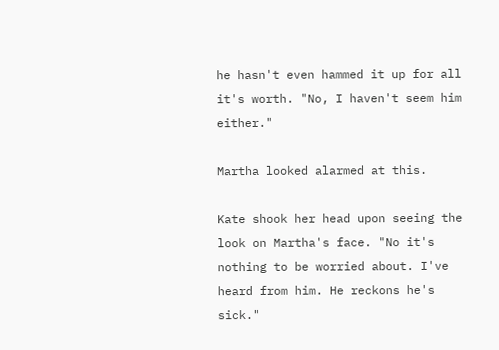he hasn't even hammed it up for all it's worth. "No, I haven't seem him either."

Martha looked alarmed at this.

Kate shook her head upon seeing the look on Martha's face. "No it's nothing to be worried about. I've heard from him. He reckons he's sick."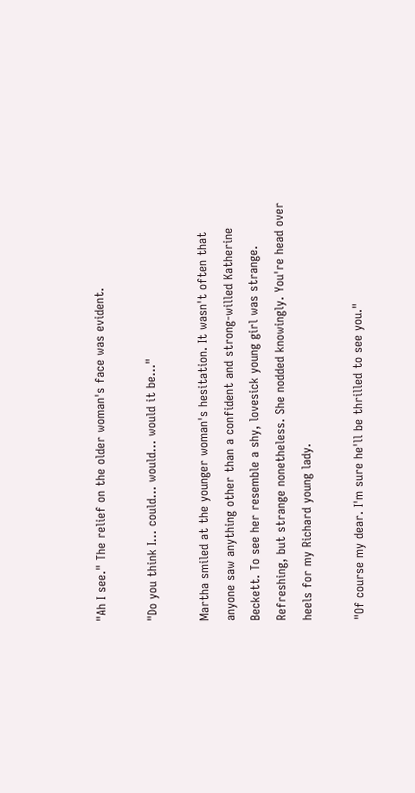"Ah I see." The relief on the older woman's face was evident.

"Do you think I... could... would... would it be..."

Martha smiled at the younger woman's hesitation. It wasn't often that anyone saw anything other than a confident and strong-willed Katherine Beckett. To see her resemble a shy, lovesick young girl was strange. Refreshing, but strange nonetheless. She nodded knowingly. You're head over heels for my Richard young lady.

"Of course my dear. I'm sure he'll be thrilled to see you."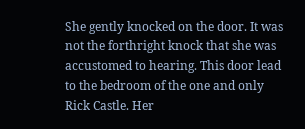She gently knocked on the door. It was not the forthright knock that she was accustomed to hearing. This door lead to the bedroom of the one and only Rick Castle. Her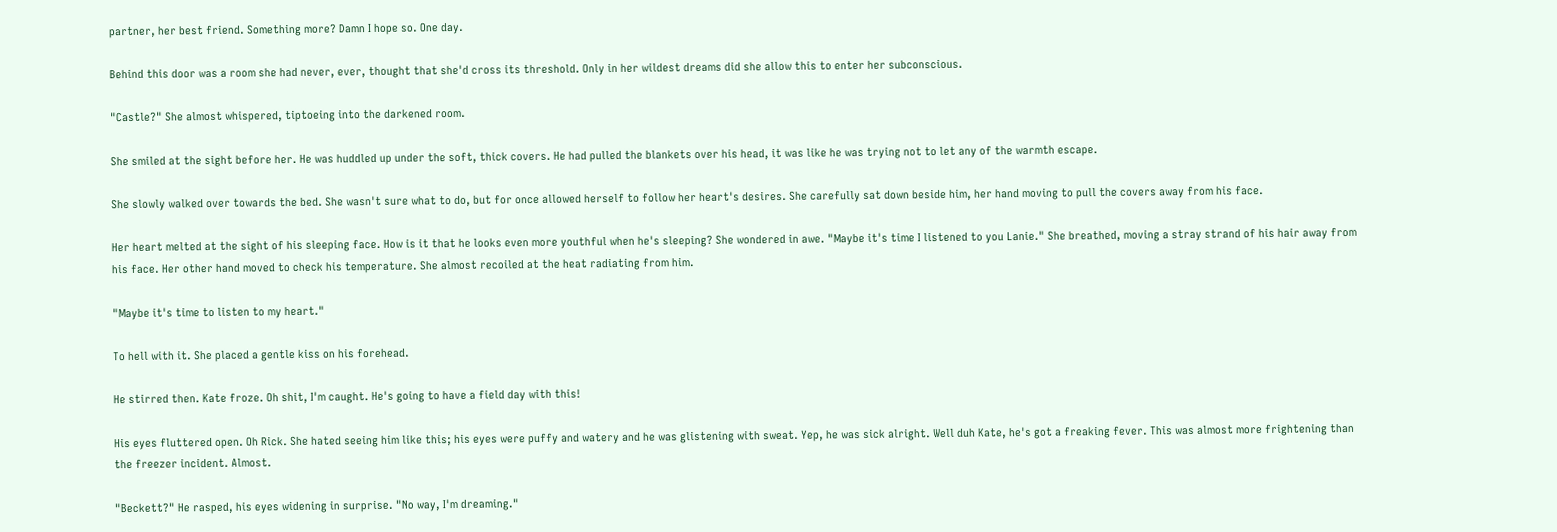partner, her best friend. Something more? Damn I hope so. One day.

Behind this door was a room she had never, ever, thought that she'd cross its threshold. Only in her wildest dreams did she allow this to enter her subconscious.

"Castle?" She almost whispered, tiptoeing into the darkened room.

She smiled at the sight before her. He was huddled up under the soft, thick covers. He had pulled the blankets over his head, it was like he was trying not to let any of the warmth escape.

She slowly walked over towards the bed. She wasn't sure what to do, but for once allowed herself to follow her heart's desires. She carefully sat down beside him, her hand moving to pull the covers away from his face.

Her heart melted at the sight of his sleeping face. How is it that he looks even more youthful when he's sleeping? She wondered in awe. "Maybe it's time I listened to you Lanie." She breathed, moving a stray strand of his hair away from his face. Her other hand moved to check his temperature. She almost recoiled at the heat radiating from him.

"Maybe it's time to listen to my heart."

To hell with it. She placed a gentle kiss on his forehead.

He stirred then. Kate froze. Oh shit, I'm caught. He's going to have a field day with this!

His eyes fluttered open. Oh Rick. She hated seeing him like this; his eyes were puffy and watery and he was glistening with sweat. Yep, he was sick alright. Well duh Kate, he's got a freaking fever. This was almost more frightening than the freezer incident. Almost.

"Beckett?" He rasped, his eyes widening in surprise. "No way, I'm dreaming."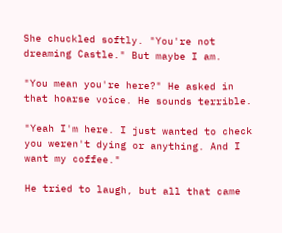She chuckled softly. "You're not dreaming Castle." But maybe I am.

"You mean you're here?" He asked in that hoarse voice. He sounds terrible.

"Yeah I'm here. I just wanted to check you weren't dying or anything. And I want my coffee."

He tried to laugh, but all that came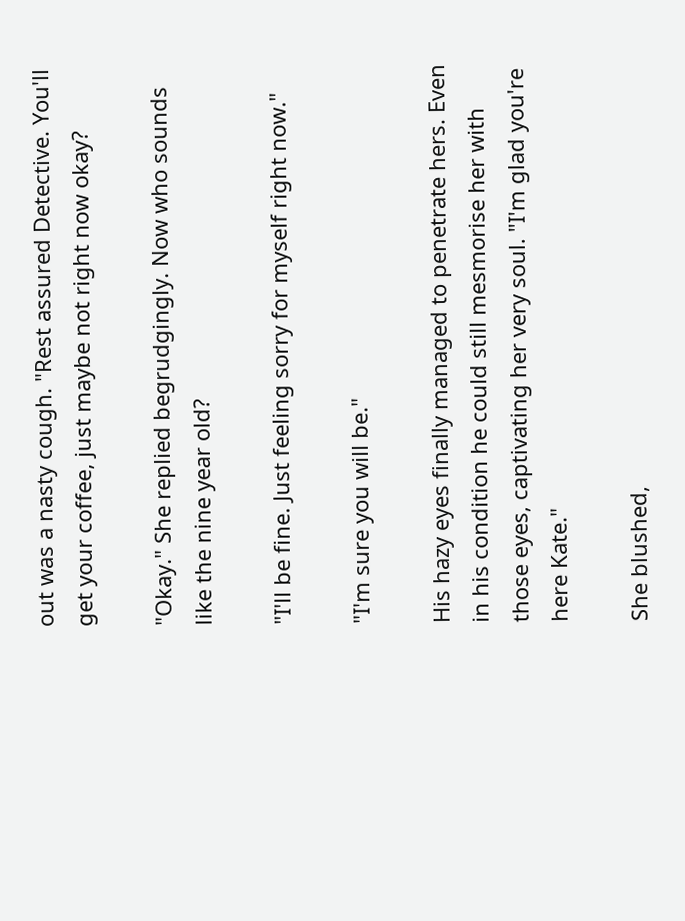out was a nasty cough. "Rest assured Detective. You'll get your coffee, just maybe not right now okay?

"Okay." She replied begrudgingly. Now who sounds like the nine year old?

"I'll be fine. Just feeling sorry for myself right now."

"I'm sure you will be."

His hazy eyes finally managed to penetrate hers. Even in his condition he could still mesmorise her with those eyes, captivating her very soul. "I'm glad you're here Kate."

She blushed,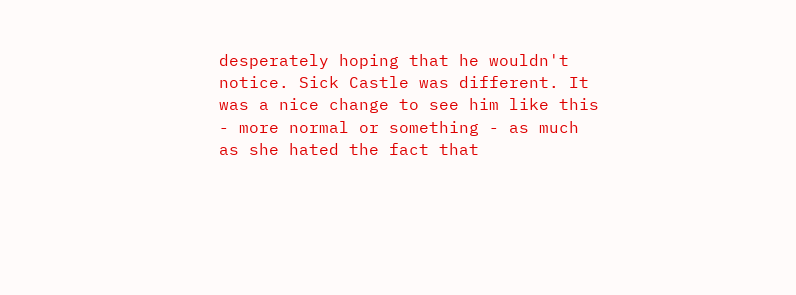desperately hoping that he wouldn't notice. Sick Castle was different. It was a nice change to see him like this - more normal or something - as much as she hated the fact that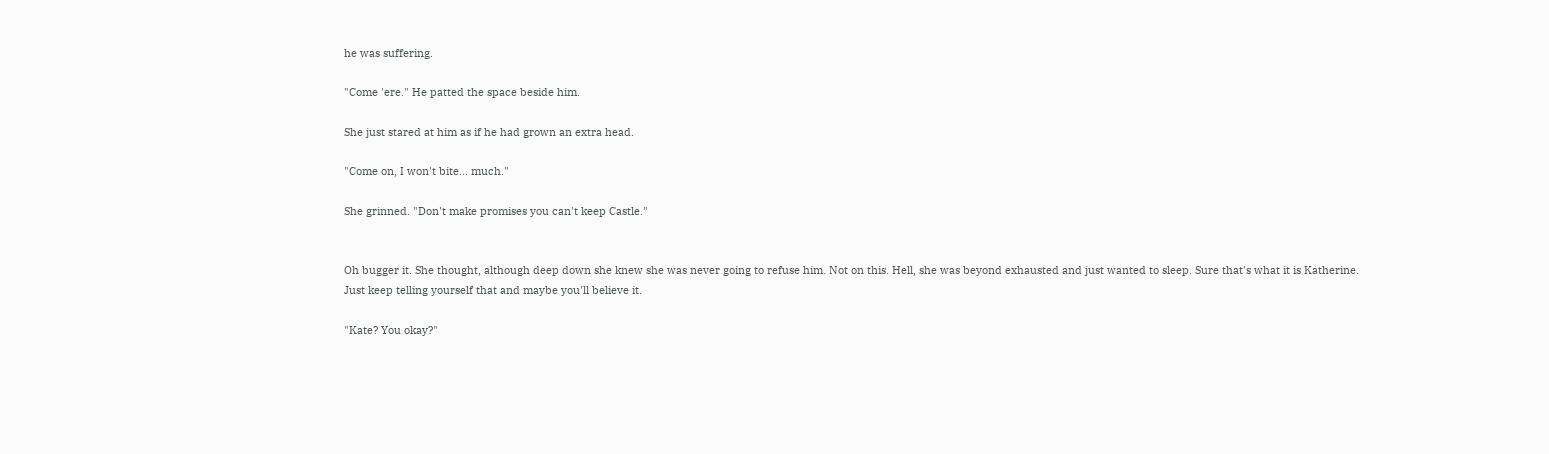he was suffering.

"Come 'ere." He patted the space beside him.

She just stared at him as if he had grown an extra head.

"Come on, I won't bite... much."

She grinned. "Don't make promises you can't keep Castle."


Oh bugger it. She thought, although deep down she knew she was never going to refuse him. Not on this. Hell, she was beyond exhausted and just wanted to sleep. Sure that's what it is Katherine. Just keep telling yourself that and maybe you'll believe it.

"Kate? You okay?"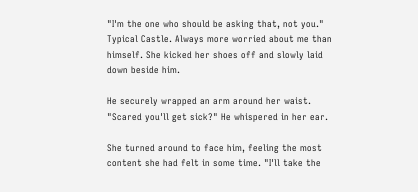"I'm the one who should be asking that, not you." Typical Castle. Always more worried about me than himself. She kicked her shoes off and slowly laid down beside him.

He securely wrapped an arm around her waist. "Scared you'll get sick?" He whispered in her ear.

She turned around to face him, feeling the most content she had felt in some time. "I'll take the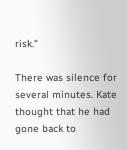risk."

There was silence for several minutes. Kate thought that he had gone back to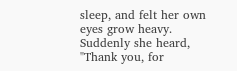sleep, and felt her own eyes grow heavy. Suddenly she heard, "Thank you, for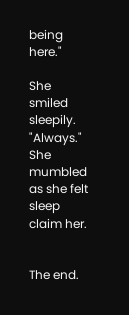being here."

She smiled sleepily. "Always." She mumbled as she felt sleep claim her.


The end.